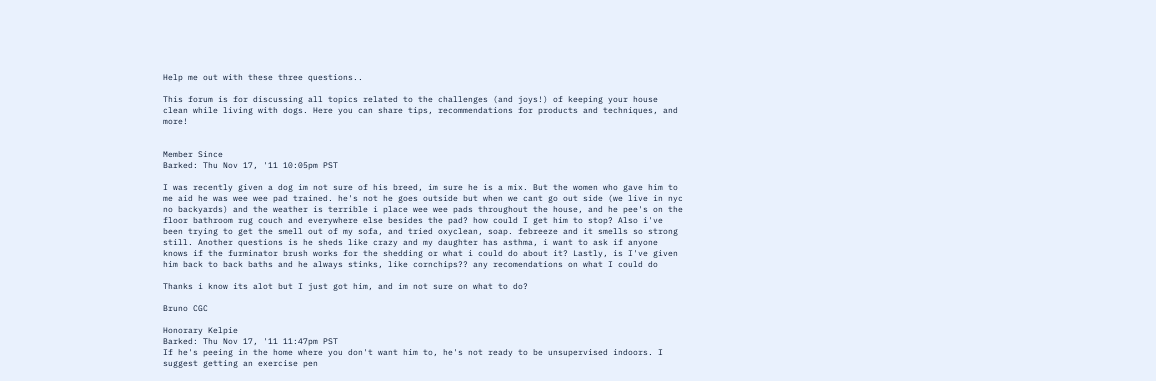Help me out with these three questions..

This forum is for discussing all topics related to the challenges (and joys!) of keeping your house clean while living with dogs. Here you can share tips, recommendations for products and techniques, and more!


Member Since
Barked: Thu Nov 17, '11 10:05pm PST

I was recently given a dog im not sure of his breed, im sure he is a mix. But the women who gave him to me aid he was wee wee pad trained. he's not he goes outside but when we cant go out side (we live in nyc no backyards) and the weather is terrible i place wee wee pads throughout the house, and he pee's on the floor bathroom rug couch and everywhere else besides the pad? how could I get him to stop? Also i've been trying to get the smell out of my sofa, and tried oxyclean, soap. febreeze and it smells so strong still. Another questions is he sheds like crazy and my daughter has asthma, i want to ask if anyone knows if the furminator brush works for the shedding or what i could do about it? Lastly, is I've given him back to back baths and he always stinks, like cornchips?? any recomendations on what I could do

Thanks i know its alot but I just got him, and im not sure on what to do?

Bruno CGC

Honorary Kelpie
Barked: Thu Nov 17, '11 11:47pm PST
If he's peeing in the home where you don't want him to, he's not ready to be unsupervised indoors. I suggest getting an exercise pen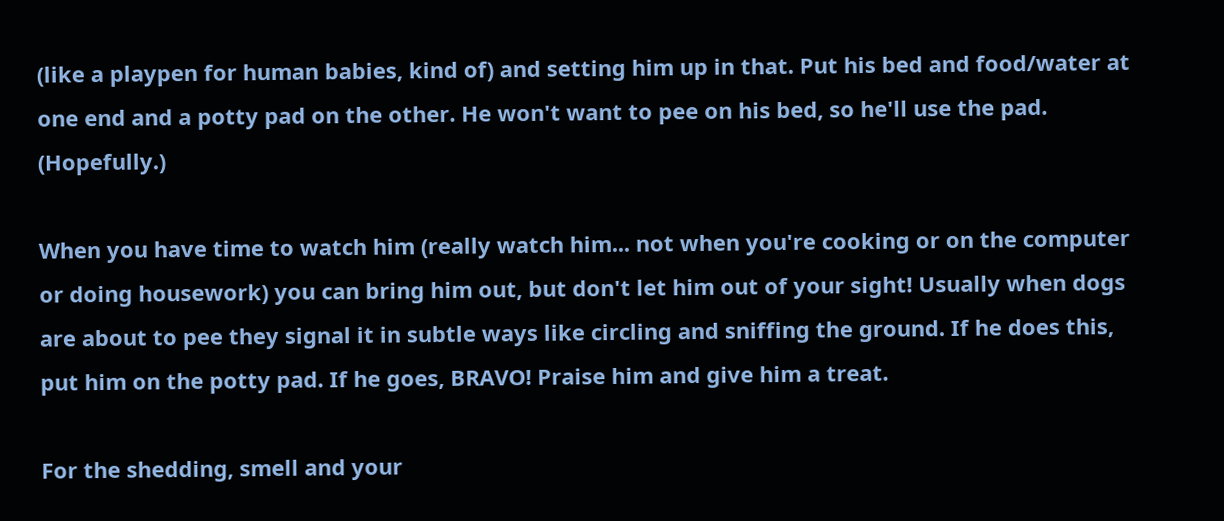(like a playpen for human babies, kind of) and setting him up in that. Put his bed and food/water at one end and a potty pad on the other. He won't want to pee on his bed, so he'll use the pad. (Hopefully.)

When you have time to watch him (really watch him... not when you're cooking or on the computer or doing housework) you can bring him out, but don't let him out of your sight! Usually when dogs are about to pee they signal it in subtle ways like circling and sniffing the ground. If he does this, put him on the potty pad. If he goes, BRAVO! Praise him and give him a treat.

For the shedding, smell and your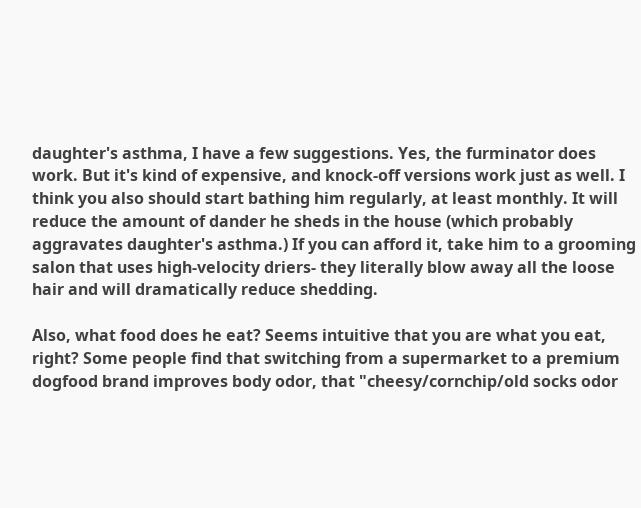daughter's asthma, I have a few suggestions. Yes, the furminator does work. But it's kind of expensive, and knock-off versions work just as well. I think you also should start bathing him regularly, at least monthly. It will reduce the amount of dander he sheds in the house (which probably aggravates daughter's asthma.) If you can afford it, take him to a grooming salon that uses high-velocity driers- they literally blow away all the loose hair and will dramatically reduce shedding.

Also, what food does he eat? Seems intuitive that you are what you eat, right? Some people find that switching from a supermarket to a premium dogfood brand improves body odor, that "cheesy/cornchip/old socks odor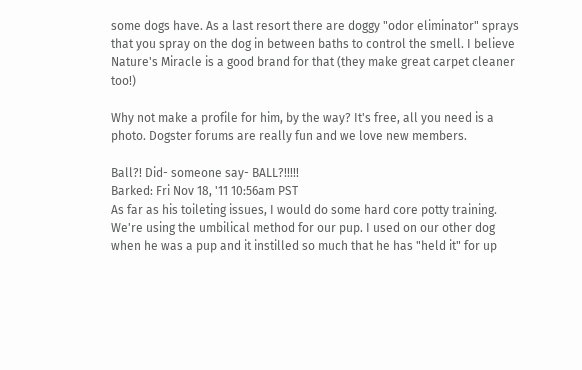some dogs have. As a last resort there are doggy "odor eliminator" sprays that you spray on the dog in between baths to control the smell. I believe Nature's Miracle is a good brand for that (they make great carpet cleaner too!)

Why not make a profile for him, by the way? It's free, all you need is a photo. Dogster forums are really fun and we love new members.

Ball?! Did- someone say- BALL?!!!!!
Barked: Fri Nov 18, '11 10:56am PST
As far as his toileting issues, I would do some hard core potty training. We're using the umbilical method for our pup. I used on our other dog when he was a pup and it instilled so much that he has "held it" for up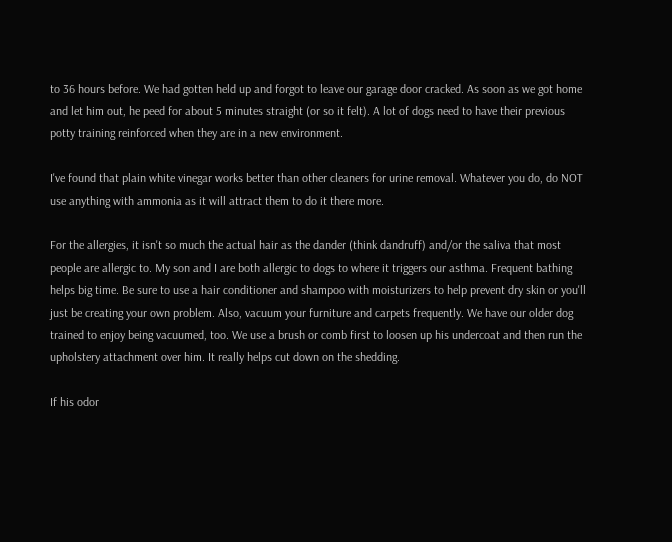to 36 hours before. We had gotten held up and forgot to leave our garage door cracked. As soon as we got home and let him out, he peed for about 5 minutes straight (or so it felt). A lot of dogs need to have their previous potty training reinforced when they are in a new environment.

I've found that plain white vinegar works better than other cleaners for urine removal. Whatever you do, do NOT use anything with ammonia as it will attract them to do it there more.

For the allergies, it isn't so much the actual hair as the dander (think dandruff) and/or the saliva that most people are allergic to. My son and I are both allergic to dogs to where it triggers our asthma. Frequent bathing helps big time. Be sure to use a hair conditioner and shampoo with moisturizers to help prevent dry skin or you'll just be creating your own problem. Also, vacuum your furniture and carpets frequently. We have our older dog trained to enjoy being vacuumed, too. We use a brush or comb first to loosen up his undercoat and then run the upholstery attachment over him. It really helps cut down on the shedding.

If his odor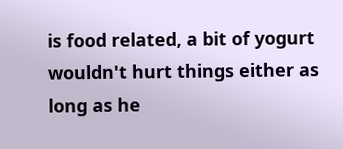is food related, a bit of yogurt wouldn't hurt things either as long as he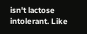isn't lactose intolerant. Like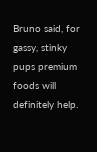Bruno said, for gassy, stinky pups premium foods will definitely help.